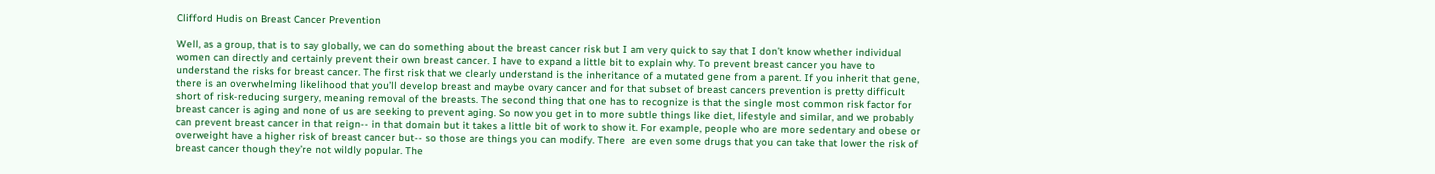Clifford Hudis on Breast Cancer Prevention

Well, as a group, that is to say globally, we can do something about the breast cancer risk but I am very quick to say that I don’t know whether individual women can directly and certainly prevent their own breast cancer. I have to expand a little bit to explain why. To prevent breast cancer you have to understand the risks for breast cancer. The first risk that we clearly understand is the inheritance of a mutated gene from a parent. If you inherit that gene, there is an overwhelming likelihood that you’ll develop breast and maybe ovary cancer and for that subset of breast cancers prevention is pretty difficult short of risk-reducing surgery, meaning removal of the breasts. The second thing that one has to recognize is that the single most common risk factor for breast cancer is aging and none of us are seeking to prevent aging. So now you get in to more subtle things like diet, lifestyle and similar, and we probably can prevent breast cancer in that reign-- in that domain but it takes a little bit of work to show it. For example, people who are more sedentary and obese or overweight have a higher risk of breast cancer but-- so those are things you can modify. There  are even some drugs that you can take that lower the risk of breast cancer though they’re not wildly popular. The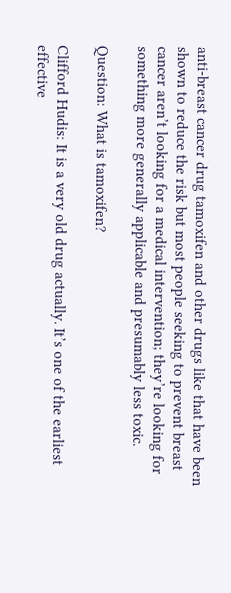anti-breast cancer drug tamoxifen and other drugs like that have been shown to reduce the risk but most people seeking to prevent breast cancer aren’t looking for a medical intervention; they’re looking for something more generally applicable and presumably less toxic.

Question: What is tamoxifen?

Clifford Hudis: It is a very old drug actually. It’s one of the earliest effective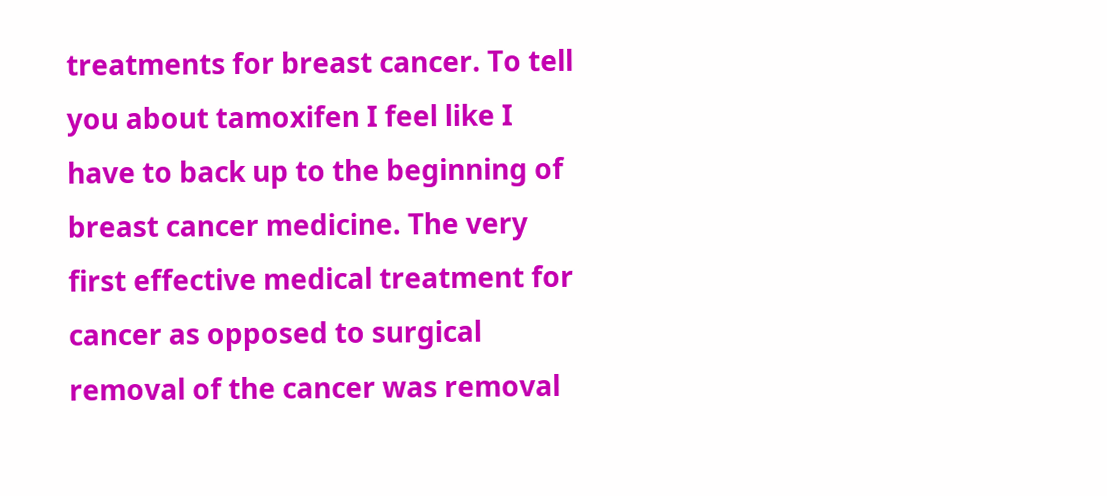treatments for breast cancer. To tell you about tamoxifen I feel like I have to back up to the beginning of breast cancer medicine. The very first effective medical treatment for cancer as opposed to surgical removal of the cancer was removal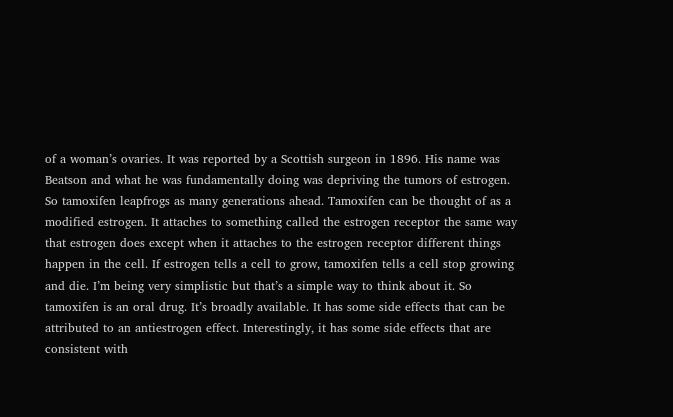of a woman’s ovaries. It was reported by a Scottish surgeon in 1896. His name was Beatson and what he was fundamentally doing was depriving the tumors of estrogen. So tamoxifen leapfrogs as many generations ahead. Tamoxifen can be thought of as a modified estrogen. It attaches to something called the estrogen receptor the same way that estrogen does except when it attaches to the estrogen receptor different things happen in the cell. If estrogen tells a cell to grow, tamoxifen tells a cell stop growing and die. I’m being very simplistic but that’s a simple way to think about it. So tamoxifen is an oral drug. It’s broadly available. It has some side effects that can be attributed to an antiestrogen effect. Interestingly, it has some side effects that are consistent with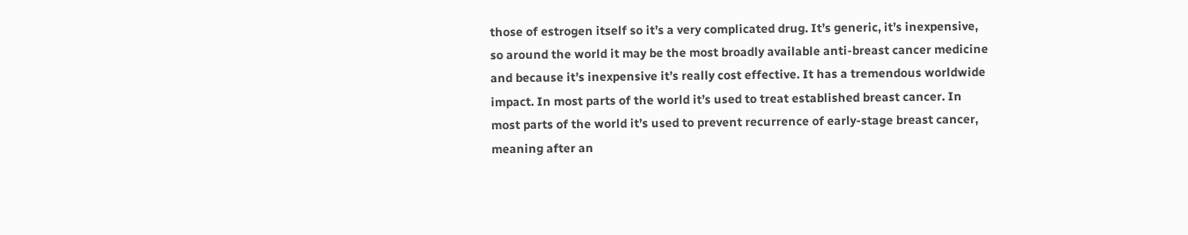those of estrogen itself so it’s a very complicated drug. It’s generic, it’s inexpensive, so around the world it may be the most broadly available anti-breast cancer medicine and because it’s inexpensive it’s really cost effective. It has a tremendous worldwide impact. In most parts of the world it’s used to treat established breast cancer. In most parts of the world it’s used to prevent recurrence of early-stage breast cancer, meaning after an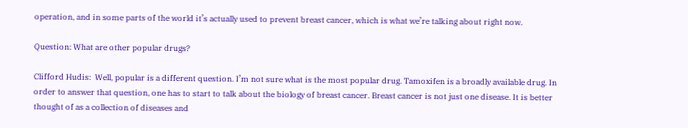operation, and in some parts of the world it’s actually used to prevent breast cancer, which is what we’re talking about right now.

Question: What are other popular drugs?

Clifford Hudis:  Well, popular is a different question. I’m not sure what is the most popular drug. Tamoxifen is a broadly available drug. In order to answer that question, one has to start to talk about the biology of breast cancer. Breast cancer is not just one disease. It is better thought of as a collection of diseases and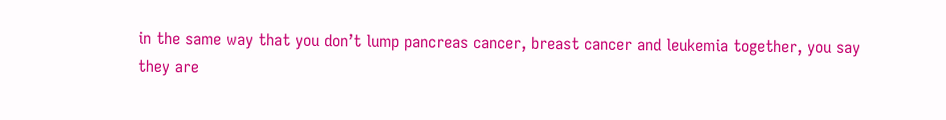in the same way that you don’t lump pancreas cancer, breast cancer and leukemia together, you say they are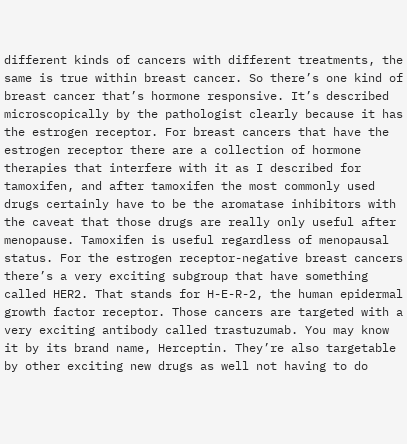different kinds of cancers with different treatments, the same is true within breast cancer. So there’s one kind of breast cancer that’s hormone responsive. It’s described microscopically by the pathologist clearly because it has the estrogen receptor. For breast cancers that have the estrogen receptor there are a collection of hormone therapies that interfere with it as I described for tamoxifen, and after tamoxifen the most commonly used drugs certainly have to be the aromatase inhibitors with the caveat that those drugs are really only useful after menopause. Tamoxifen is useful regardless of menopausal status. For the estrogen receptor-negative breast cancers there’s a very exciting subgroup that have something called HER2. That stands for H-E-R-2, the human epidermal growth factor receptor. Those cancers are targeted with a very exciting antibody called trastuzumab. You may know it by its brand name, Herceptin. They’re also targetable by other exciting new drugs as well not having to do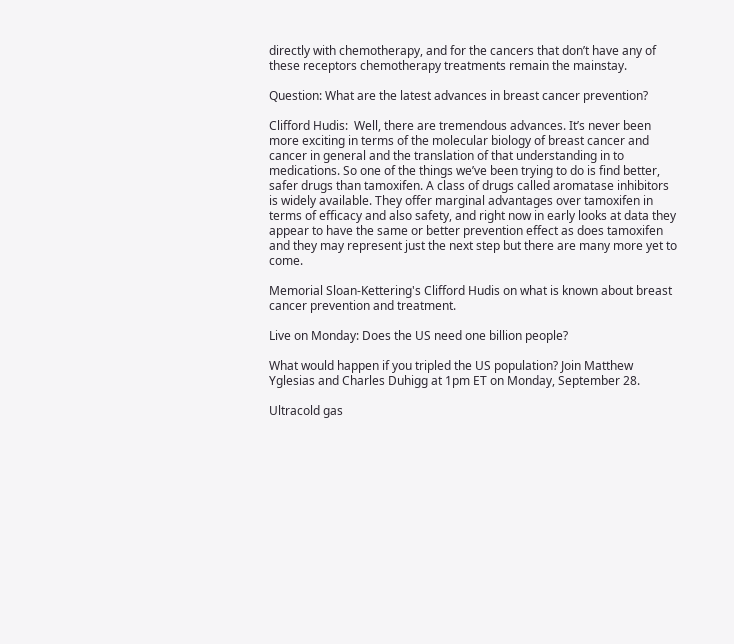directly with chemotherapy, and for the cancers that don’t have any of these receptors chemotherapy treatments remain the mainstay.

Question: What are the latest advances in breast cancer prevention?

Clifford Hudis:  Well, there are tremendous advances. It’s never been more exciting in terms of the molecular biology of breast cancer and cancer in general and the translation of that understanding in to medications. So one of the things we’ve been trying to do is find better, safer drugs than tamoxifen. A class of drugs called aromatase inhibitors is widely available. They offer marginal advantages over tamoxifen in terms of efficacy and also safety, and right now in early looks at data they appear to have the same or better prevention effect as does tamoxifen and they may represent just the next step but there are many more yet to come.

Memorial Sloan-Kettering's Clifford Hudis on what is known about breast cancer prevention and treatment.

Live on Monday: Does the US need one billion people?

What would happen if you tripled the US population? Join Matthew Yglesias and Charles Duhigg at 1pm ET on Monday, September 28.

Ultracold gas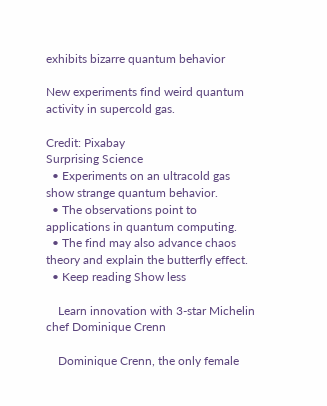exhibits bizarre quantum behavior

New experiments find weird quantum activity in supercold gas.

Credit: Pixabay
Surprising Science
  • Experiments on an ultracold gas show strange quantum behavior.
  • The observations point to applications in quantum computing.
  • The find may also advance chaos theory and explain the butterfly effect.
  • Keep reading Show less

    Learn innovation with 3-star Michelin chef Dominique Crenn

    Dominique Crenn, the only female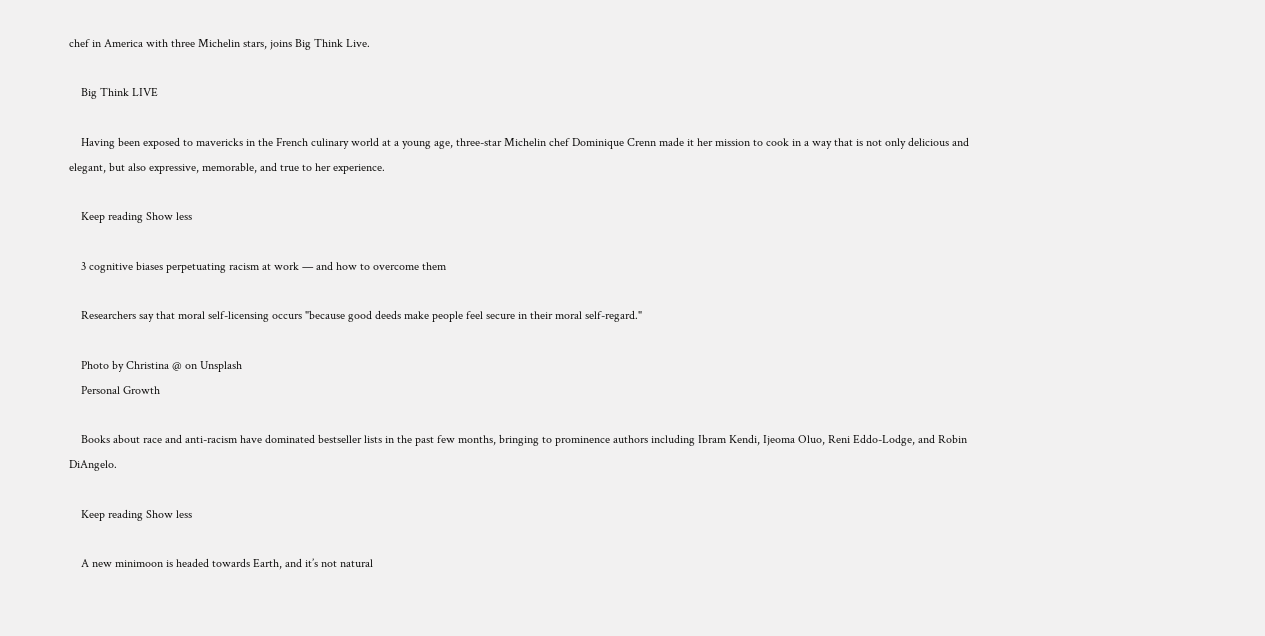chef in America with three Michelin stars, joins Big Think Live.

    Big Think LIVE

    Having been exposed to mavericks in the French culinary world at a young age, three-star Michelin chef Dominique Crenn made it her mission to cook in a way that is not only delicious and elegant, but also expressive, memorable, and true to her experience.

    Keep reading Show less

    3 cognitive biases perpetuating racism at work — and how to overcome them

    Researchers say that moral self-licensing occurs "because good deeds make people feel secure in their moral self-regard."

    Photo by Christina @ on Unsplash
    Personal Growth

    Books about race and anti-racism have dominated bestseller lists in the past few months, bringing to prominence authors including Ibram Kendi, Ijeoma Oluo, Reni Eddo-Lodge, and Robin DiAngelo.

    Keep reading Show less

    A new minimoon is headed towards Earth, and it’s not natural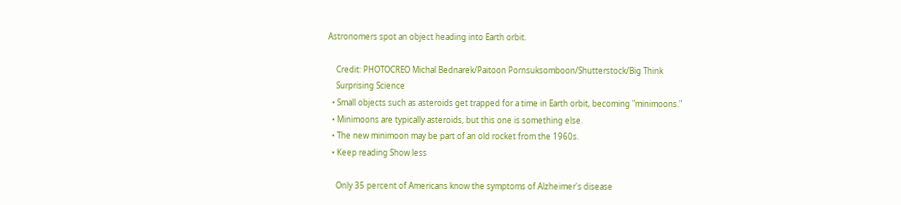Astronomers spot an object heading into Earth orbit.

    Credit: PHOTOCREO Michal Bednarek/Paitoon Pornsuksomboon/Shutterstock/Big Think
    Surprising Science
  • Small objects such as asteroids get trapped for a time in Earth orbit, becoming "minimoons."
  • Minimoons are typically asteroids, but this one is something else.
  • The new minimoon may be part of an old rocket from the 1960s.
  • Keep reading Show less

    Only 35 percent of Americans know the symptoms of Alzheimer's disease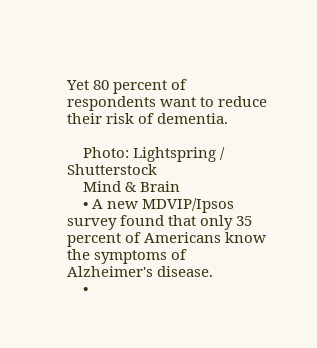Yet 80 percent of respondents want to reduce their risk of dementia.

    Photo: Lightspring / Shutterstock
    Mind & Brain
    • A new MDVIP/Ipsos survey found that only 35 percent of Americans know the symptoms of Alzheimer's disease.
    •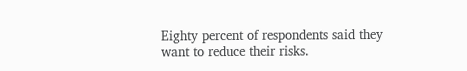Eighty percent of respondents said they want to reduce their risks.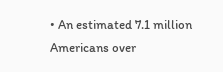• An estimated 7.1 million Americans over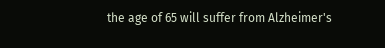the age of 65 will suffer from Alzheimer's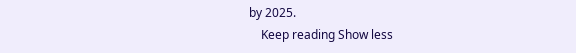by 2025.
    Keep reading Show less